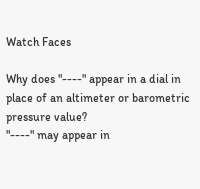Watch Faces

Why does "----" appear in a dial in place of an altimeter or barometric pressure value?
"----" may appear in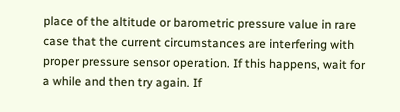place of the altitude or barometric pressure value in rare case that the current circumstances are interfering with proper pressure sensor operation. If this happens, wait for a while and then try again. If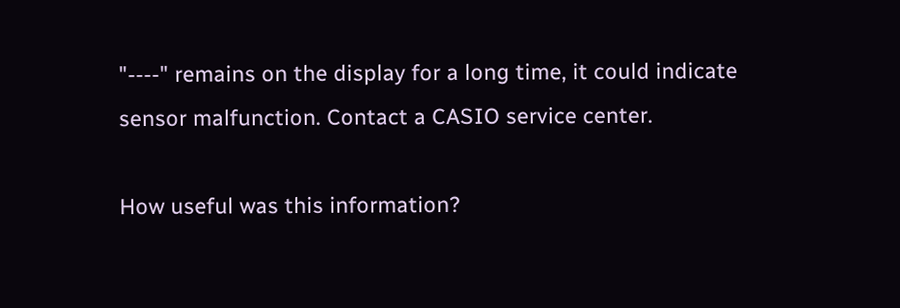"----" remains on the display for a long time, it could indicate sensor malfunction. Contact a CASIO service center.

How useful was this information?